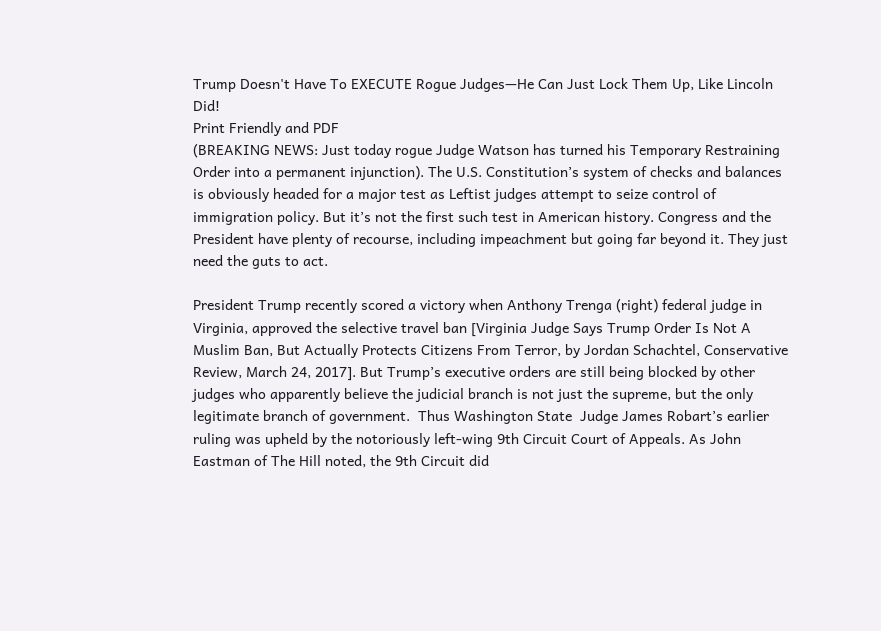Trump Doesn't Have To EXECUTE Rogue Judges—He Can Just Lock Them Up, Like Lincoln Did!
Print Friendly and PDF
(BREAKING NEWS: Just today rogue Judge Watson has turned his Temporary Restraining Order into a permanent injunction). The U.S. Constitution’s system of checks and balances is obviously headed for a major test as Leftist judges attempt to seize control of immigration policy. But it’s not the first such test in American history. Congress and the President have plenty of recourse, including impeachment but going far beyond it. They just need the guts to act.

President Trump recently scored a victory when Anthony Trenga (right) federal judge in Virginia, approved the selective travel ban [Virginia Judge Says Trump Order Is Not A Muslim Ban, But Actually Protects Citizens From Terror, by Jordan Schachtel, Conservative Review, March 24, 2017]. But Trump’s executive orders are still being blocked by other judges who apparently believe the judicial branch is not just the supreme, but the only legitimate branch of government.  Thus Washington State  Judge James Robart’s earlier ruling was upheld by the notoriously left-wing 9th Circuit Court of Appeals. As John Eastman of The Hill noted, the 9th Circuit did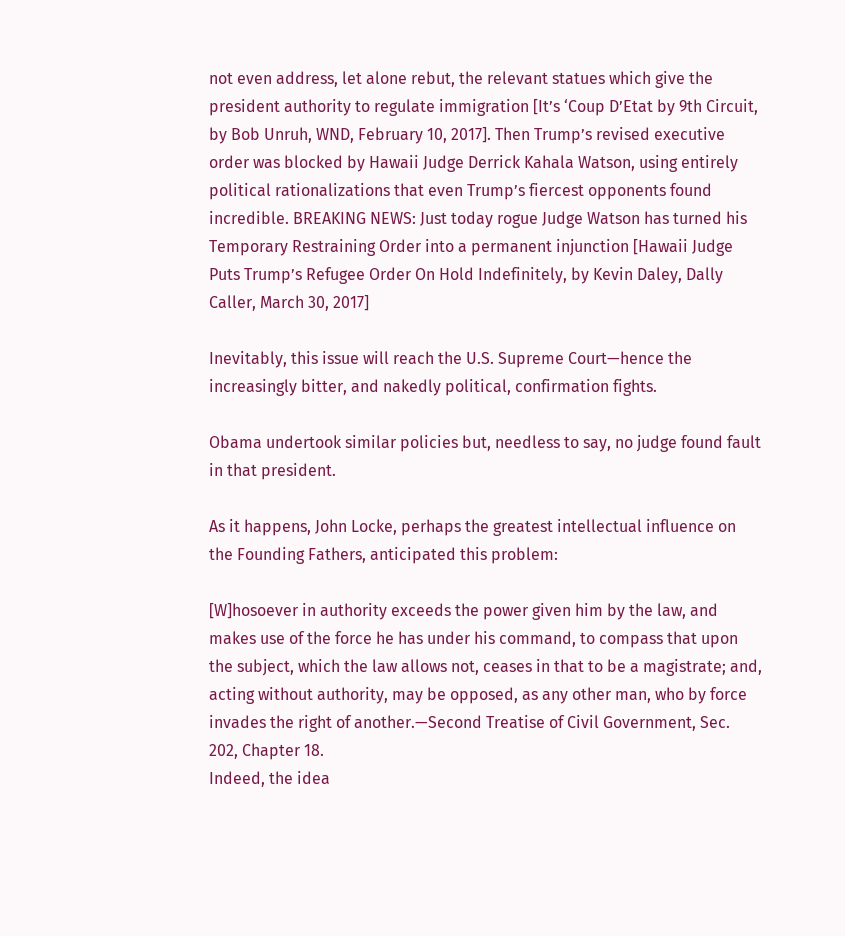not even address, let alone rebut, the relevant statues which give the president authority to regulate immigration [It’s ‘Coup D’Etat by 9th Circuit, by Bob Unruh, WND, February 10, 2017]. Then Trump’s revised executive order was blocked by Hawaii Judge Derrick Kahala Watson, using entirely political rationalizations that even Trump’s fiercest opponents found incredible. BREAKING NEWS: Just today rogue Judge Watson has turned his Temporary Restraining Order into a permanent injunction [Hawaii Judge Puts Trump’s Refugee Order On Hold Indefinitely, by Kevin Daley, Dally Caller, March 30, 2017]

Inevitably, this issue will reach the U.S. Supreme Court—hence the increasingly bitter, and nakedly political, confirmation fights.

Obama undertook similar policies but, needless to say, no judge found fault in that president.

As it happens, John Locke, perhaps the greatest intellectual influence on the Founding Fathers, anticipated this problem:

[W]hosoever in authority exceeds the power given him by the law, and makes use of the force he has under his command, to compass that upon the subject, which the law allows not, ceases in that to be a magistrate; and, acting without authority, may be opposed, as any other man, who by force invades the right of another.—Second Treatise of Civil Government, Sec. 202, Chapter 18.
Indeed, the idea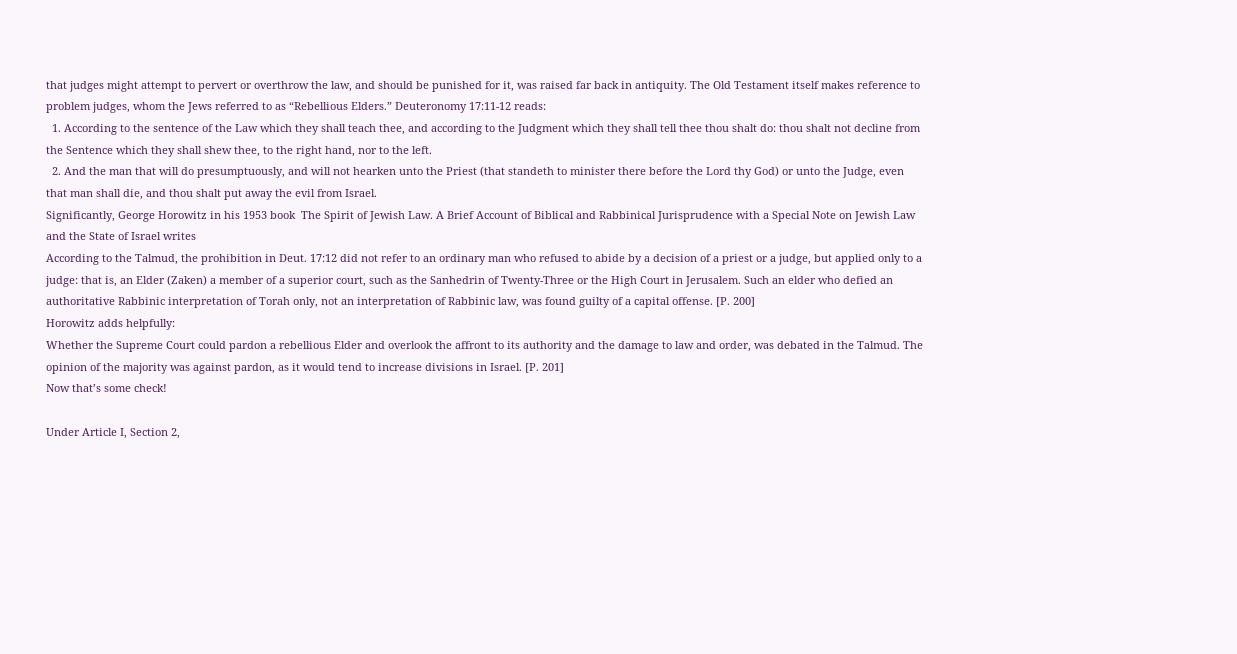that judges might attempt to pervert or overthrow the law, and should be punished for it, was raised far back in antiquity. The Old Testament itself makes reference to problem judges, whom the Jews referred to as “Rebellious Elders.” Deuteronomy 17:11-12 reads:
  1. According to the sentence of the Law which they shall teach thee, and according to the Judgment which they shall tell thee thou shalt do: thou shalt not decline from the Sentence which they shall shew thee, to the right hand, nor to the left.
  2. And the man that will do presumptuously, and will not hearken unto the Priest (that standeth to minister there before the Lord thy God) or unto the Judge, even that man shall die, and thou shalt put away the evil from Israel.
Significantly, George Horowitz in his 1953 book  The Spirit of Jewish Law. A Brief Account of Biblical and Rabbinical Jurisprudence with a Special Note on Jewish Law and the State of Israel writes
According to the Talmud, the prohibition in Deut. 17:12 did not refer to an ordinary man who refused to abide by a decision of a priest or a judge, but applied only to a judge: that is, an Elder (Zaken) a member of a superior court, such as the Sanhedrin of Twenty-Three or the High Court in Jerusalem. Such an elder who defied an authoritative Rabbinic interpretation of Torah only, not an interpretation of Rabbinic law, was found guilty of a capital offense. [P. 200]
Horowitz adds helpfully:
Whether the Supreme Court could pardon a rebellious Elder and overlook the affront to its authority and the damage to law and order, was debated in the Talmud. The opinion of the majority was against pardon, as it would tend to increase divisions in Israel. [P. 201]
Now that’s some check!

Under Article I, Section 2,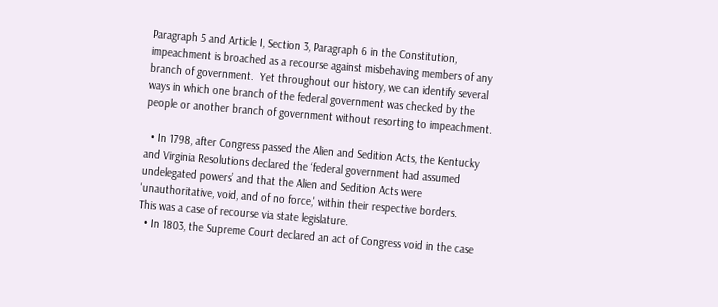Paragraph 5 and Article I, Section 3, Paragraph 6 in the Constitution, impeachment is broached as a recourse against misbehaving members of any branch of government.  Yet throughout our history, we can identify several ways in which one branch of the federal government was checked by the people or another branch of government without resorting to impeachment.

  • In 1798, after Congress passed the Alien and Sedition Acts, the Kentucky and Virginia Resolutions declared the ‘federal government had assumed undelegated powers’ and that the Alien and Sedition Acts were 'unauthoritative, void, and of no force,' within their respective borders.
This was a case of recourse via state legislature.
  • In 1803, the Supreme Court declared an act of Congress void in the case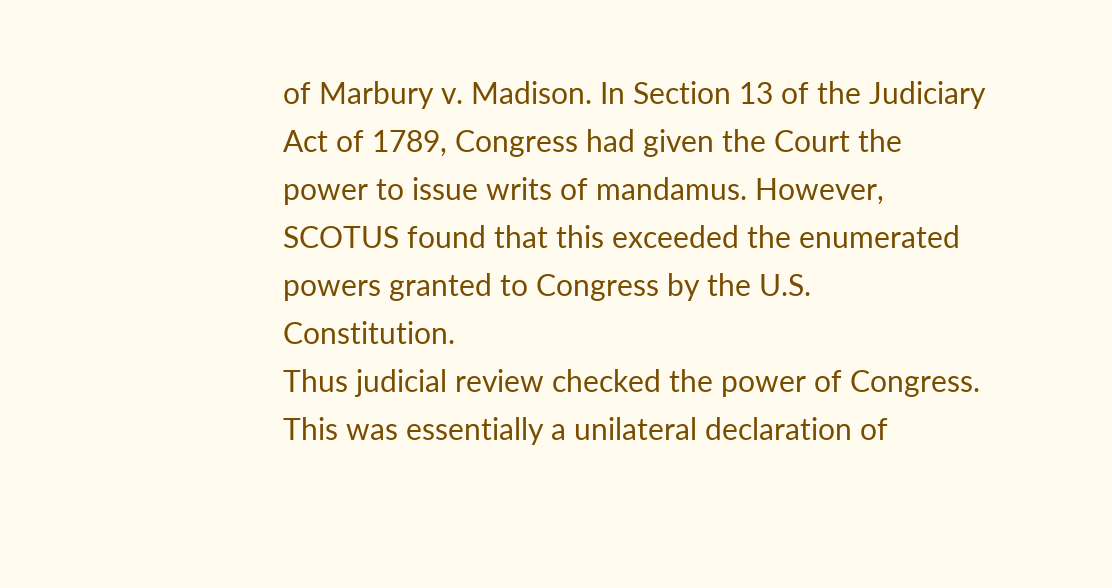of Marbury v. Madison. In Section 13 of the Judiciary Act of 1789, Congress had given the Court the power to issue writs of mandamus. However, SCOTUS found that this exceeded the enumerated powers granted to Congress by the U.S. Constitution.
Thus judicial review checked the power of Congress. This was essentially a unilateral declaration of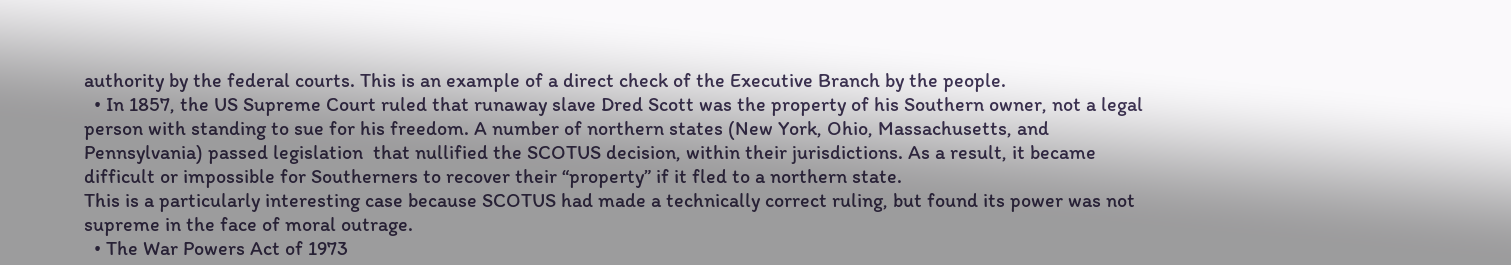authority by the federal courts. This is an example of a direct check of the Executive Branch by the people.
  • In 1857, the US Supreme Court ruled that runaway slave Dred Scott was the property of his Southern owner, not a legal person with standing to sue for his freedom. A number of northern states (New York, Ohio, Massachusetts, and Pennsylvania) passed legislation  that nullified the SCOTUS decision, within their jurisdictions. As a result, it became difficult or impossible for Southerners to recover their “property” if it fled to a northern state.
This is a particularly interesting case because SCOTUS had made a technically correct ruling, but found its power was not supreme in the face of moral outrage.
  • The War Powers Act of 1973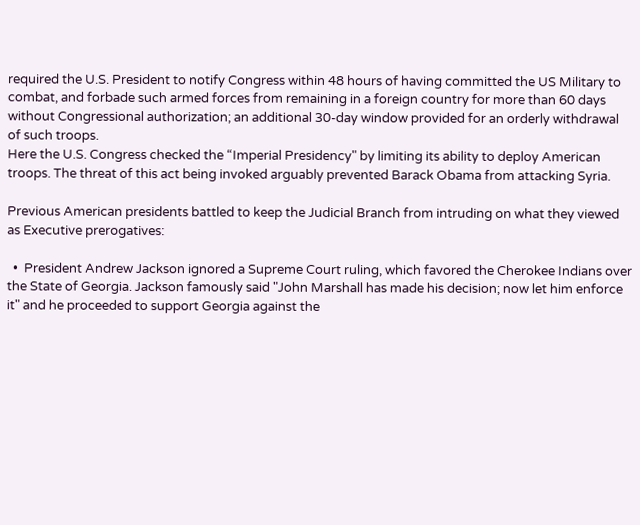required the U.S. President to notify Congress within 48 hours of having committed the US Military to combat, and forbade such armed forces from remaining in a foreign country for more than 60 days without Congressional authorization; an additional 30-day window provided for an orderly withdrawal of such troops.
Here the U.S. Congress checked the “Imperial Presidency" by limiting its ability to deploy American troops. The threat of this act being invoked arguably prevented Barack Obama from attacking Syria.

Previous American presidents battled to keep the Judicial Branch from intruding on what they viewed as Executive prerogatives:

  •  President Andrew Jackson ignored a Supreme Court ruling, which favored the Cherokee Indians over the State of Georgia. Jackson famously said "John Marshall has made his decision; now let him enforce it" and he proceeded to support Georgia against the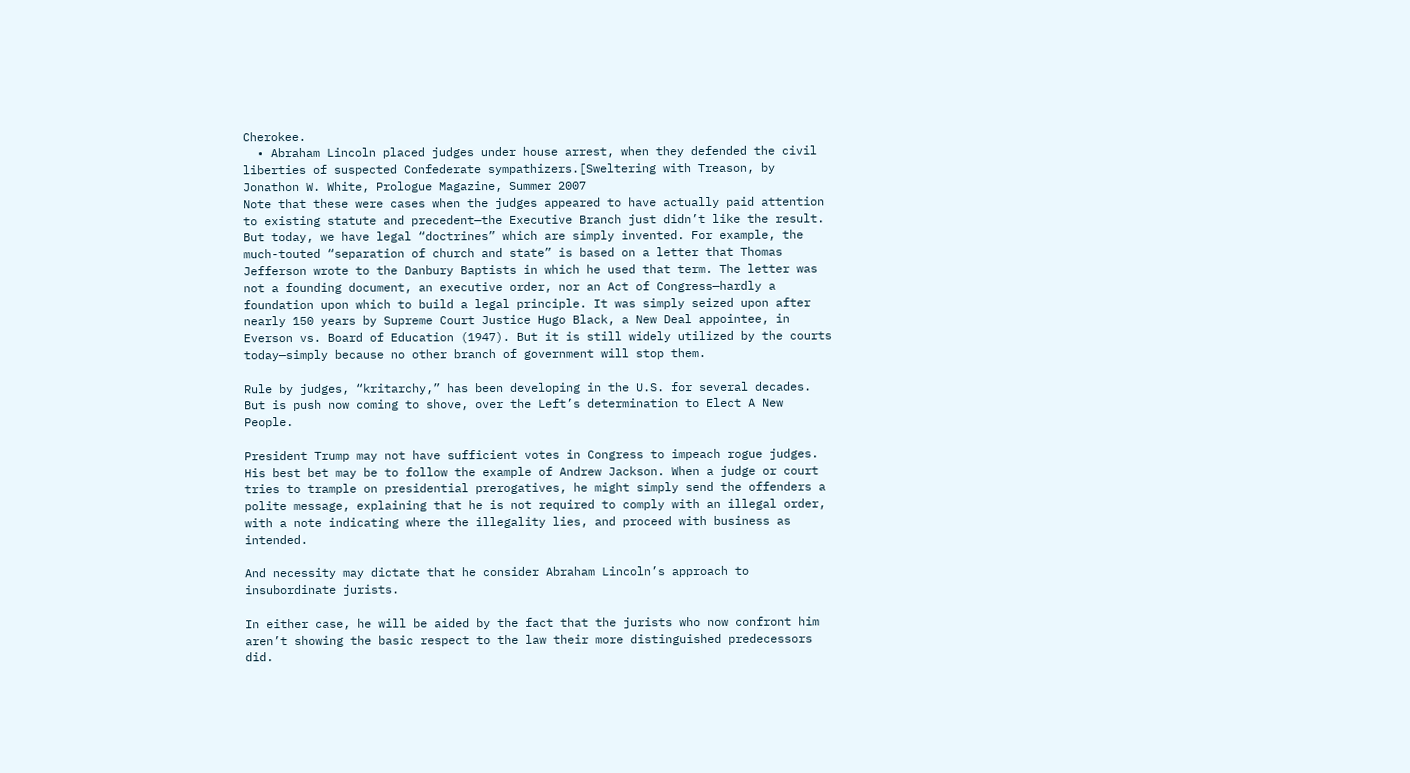Cherokee.
  • Abraham Lincoln placed judges under house arrest, when they defended the civil liberties of suspected Confederate sympathizers.[Sweltering with Treason, by Jonathon W. White, Prologue Magazine, Summer 2007
Note that these were cases when the judges appeared to have actually paid attention to existing statute and precedent—the Executive Branch just didn’t like the result.  But today, we have legal “doctrines” which are simply invented. For example, the much-touted “separation of church and state” is based on a letter that Thomas Jefferson wrote to the Danbury Baptists in which he used that term. The letter was not a founding document, an executive order, nor an Act of Congress—hardly a foundation upon which to build a legal principle. It was simply seized upon after nearly 150 years by Supreme Court Justice Hugo Black, a New Deal appointee, in Everson vs. Board of Education (1947). But it is still widely utilized by the courts today—simply because no other branch of government will stop them.

Rule by judges, “kritarchy,” has been developing in the U.S. for several decades. But is push now coming to shove, over the Left’s determination to Elect A New People.

President Trump may not have sufficient votes in Congress to impeach rogue judges. His best bet may be to follow the example of Andrew Jackson. When a judge or court tries to trample on presidential prerogatives, he might simply send the offenders a polite message, explaining that he is not required to comply with an illegal order, with a note indicating where the illegality lies, and proceed with business as intended.

And necessity may dictate that he consider Abraham Lincoln’s approach to insubordinate jurists.

In either case, he will be aided by the fact that the jurists who now confront him aren’t showing the basic respect to the law their more distinguished predecessors did.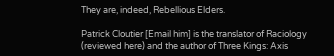They are, indeed, Rebellious Elders.

Patrick Cloutier [Email him] is the translator of Raciology (reviewed here) and the author of Three Kings: Axis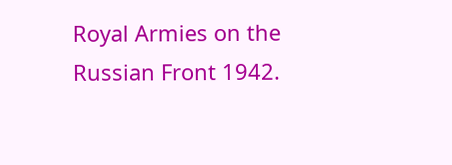Royal Armies on the Russian Front 1942.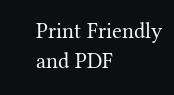Print Friendly and PDF